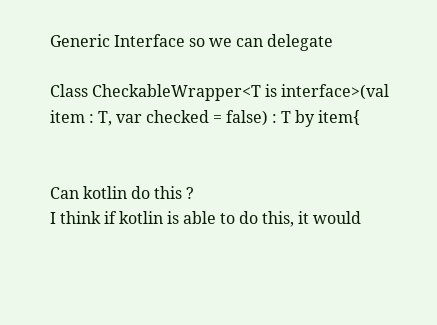Generic Interface so we can delegate

Class CheckableWrapper<T is interface>(val item : T, var checked = false) : T by item{


Can kotlin do this ?
I think if kotlin is able to do this, it would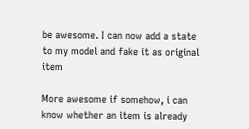be awesome. I can now add a state to my model and fake it as original item

More awesome if somehow, i can know whether an item is already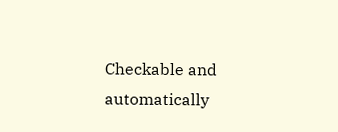Checkable and automatically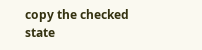copy the checked state